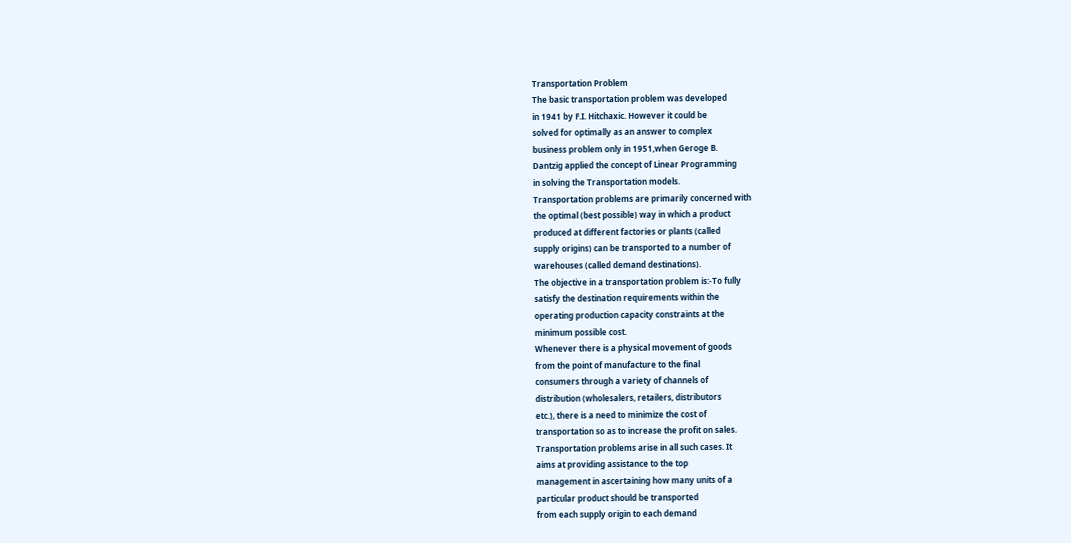Transportation Problem
The basic transportation problem was developed
in 1941 by F.I. Hitchaxic. However it could be
solved for optimally as an answer to complex
business problem only in 1951,when Geroge B.
Dantzig applied the concept of Linear Programming
in solving the Transportation models.
Transportation problems are primarily concerned with
the optimal (best possible) way in which a product
produced at different factories or plants (called
supply origins) can be transported to a number of
warehouses (called demand destinations).
The objective in a transportation problem is:-To fully
satisfy the destination requirements within the
operating production capacity constraints at the
minimum possible cost.
Whenever there is a physical movement of goods
from the point of manufacture to the final
consumers through a variety of channels of
distribution (wholesalers, retailers, distributors
etc.), there is a need to minimize the cost of
transportation so as to increase the profit on sales.
Transportation problems arise in all such cases. It
aims at providing assistance to the top
management in ascertaining how many units of a
particular product should be transported
from each supply origin to each demand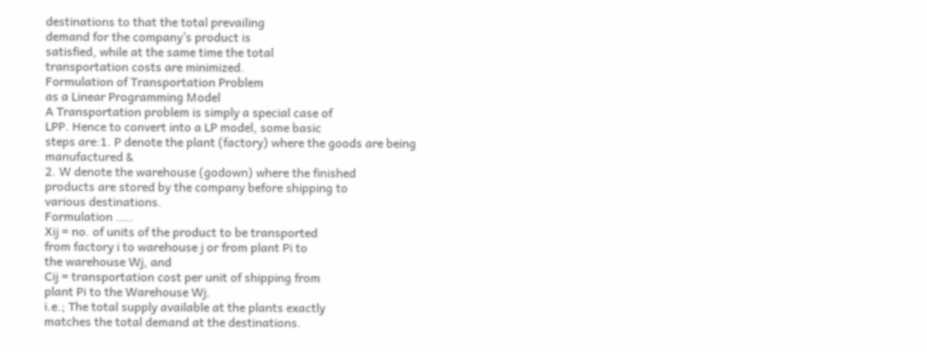destinations to that the total prevailing
demand for the company’s product is
satisfied, while at the same time the total
transportation costs are minimized.
Formulation of Transportation Problem
as a Linear Programming Model
A Transportation problem is simply a special case of
LPP. Hence to convert into a LP model, some basic
steps are:1. P denote the plant (factory) where the goods are being
manufactured &
2. W denote the warehouse (godown) where the finished
products are stored by the company before shipping to
various destinations.
Formulation …..
Xij = no. of units of the product to be transported
from factory i to warehouse j or from plant Pi to
the warehouse Wj, and
Cij = transportation cost per unit of shipping from
plant Pi to the Warehouse Wj.
i.e.; The total supply available at the plants exactly
matches the total demand at the destinations.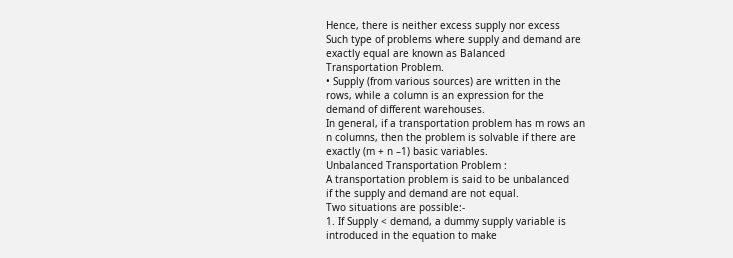Hence, there is neither excess supply nor excess
Such type of problems where supply and demand are
exactly equal are known as Balanced
Transportation Problem.
• Supply (from various sources) are written in the
rows, while a column is an expression for the
demand of different warehouses.
In general, if a transportation problem has m rows an
n columns, then the problem is solvable if there are
exactly (m + n –1) basic variables.
Unbalanced Transportation Problem :
A transportation problem is said to be unbalanced
if the supply and demand are not equal.
Two situations are possible:-
1. If Supply < demand, a dummy supply variable is
introduced in the equation to make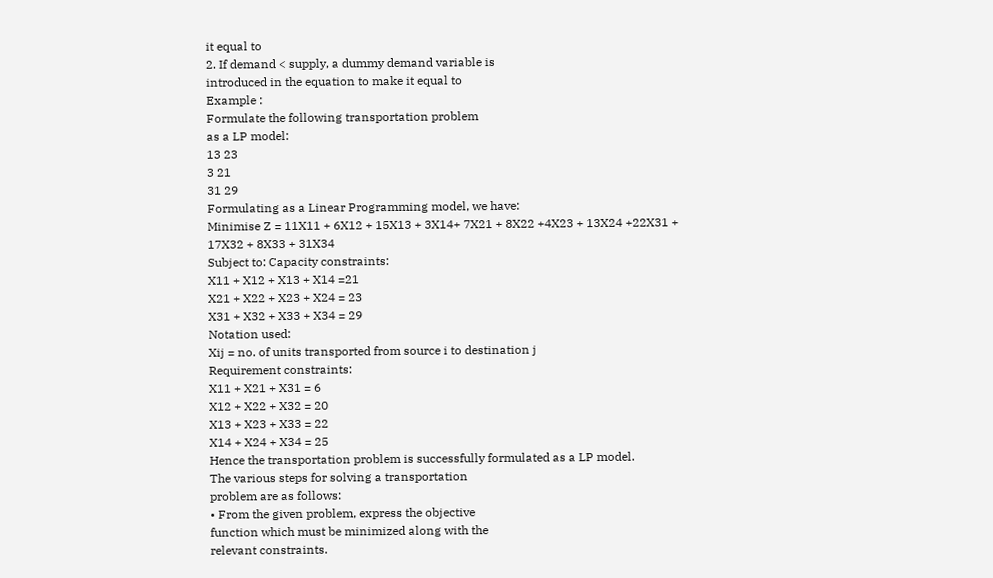it equal to
2. If demand < supply, a dummy demand variable is
introduced in the equation to make it equal to
Example :
Formulate the following transportation problem
as a LP model:
13 23
3 21
31 29
Formulating as a Linear Programming model, we have:
Minimise Z = 11X11 + 6X12 + 15X13 + 3X14+ 7X21 + 8X22 +4X23 + 13X24 +22X31 +
17X32 + 8X33 + 31X34
Subject to: Capacity constraints:
X11 + X12 + X13 + X14 =21
X21 + X22 + X23 + X24 = 23
X31 + X32 + X33 + X34 = 29
Notation used:
Xij = no. of units transported from source i to destination j
Requirement constraints:
X11 + X21 + X31 = 6
X12 + X22 + X32 = 20
X13 + X23 + X33 = 22
X14 + X24 + X34 = 25
Hence the transportation problem is successfully formulated as a LP model.
The various steps for solving a transportation
problem are as follows:
• From the given problem, express the objective
function which must be minimized along with the
relevant constraints.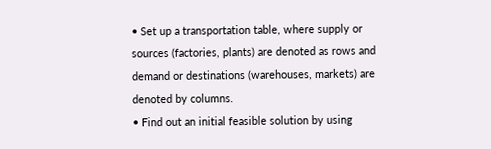• Set up a transportation table, where supply or
sources (factories, plants) are denoted as rows and
demand or destinations (warehouses, markets) are
denoted by columns.
• Find out an initial feasible solution by using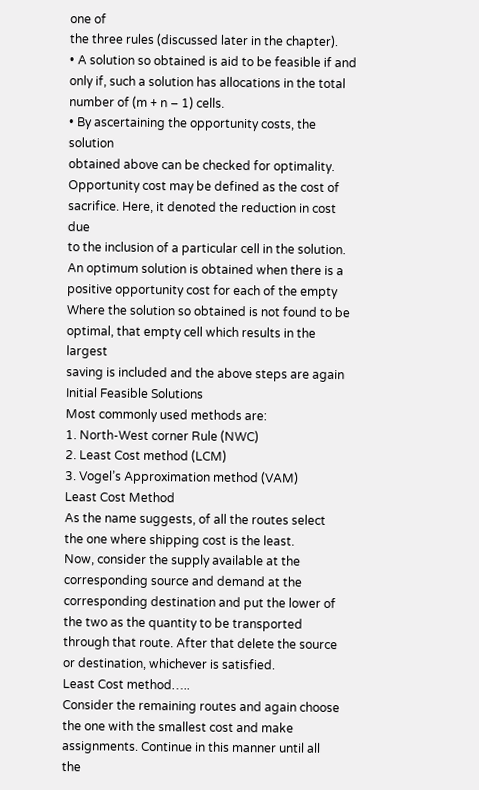one of
the three rules (discussed later in the chapter).
• A solution so obtained is aid to be feasible if and
only if, such a solution has allocations in the total
number of (m + n – 1) cells.
• By ascertaining the opportunity costs, the solution
obtained above can be checked for optimality.
Opportunity cost may be defined as the cost of
sacrifice. Here, it denoted the reduction in cost due
to the inclusion of a particular cell in the solution.
An optimum solution is obtained when there is a
positive opportunity cost for each of the empty
Where the solution so obtained is not found to be
optimal, that empty cell which results in the largest
saving is included and the above steps are again
Initial Feasible Solutions
Most commonly used methods are:
1. North-West corner Rule (NWC)
2. Least Cost method (LCM)
3. Vogel’s Approximation method (VAM)
Least Cost Method
As the name suggests, of all the routes select
the one where shipping cost is the least.
Now, consider the supply available at the
corresponding source and demand at the
corresponding destination and put the lower of
the two as the quantity to be transported
through that route. After that delete the source
or destination, whichever is satisfied.
Least Cost method…..
Consider the remaining routes and again choose
the one with the smallest cost and make
assignments. Continue in this manner until all
the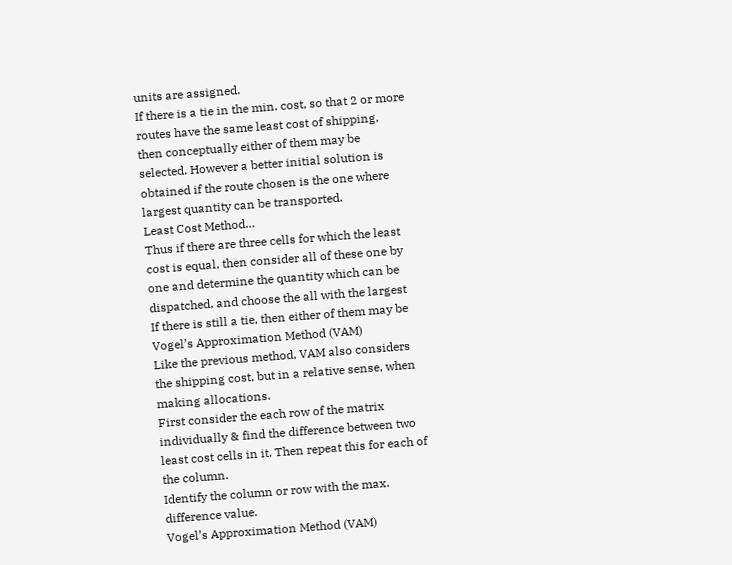units are assigned.
If there is a tie in the min. cost, so that 2 or more
routes have the same least cost of shipping,
then conceptually either of them may be
selected. However a better initial solution is
obtained if the route chosen is the one where
largest quantity can be transported.
Least Cost Method…
Thus if there are three cells for which the least
cost is equal, then consider all of these one by
one and determine the quantity which can be
dispatched, and choose the all with the largest
If there is still a tie, then either of them may be
Vogel’s Approximation Method (VAM)
Like the previous method, VAM also considers
the shipping cost, but in a relative sense, when
making allocations.
First consider the each row of the matrix
individually & find the difference between two
least cost cells in it. Then repeat this for each of
the column.
Identify the column or row with the max.
difference value.
Vogel’s Approximation Method (VAM)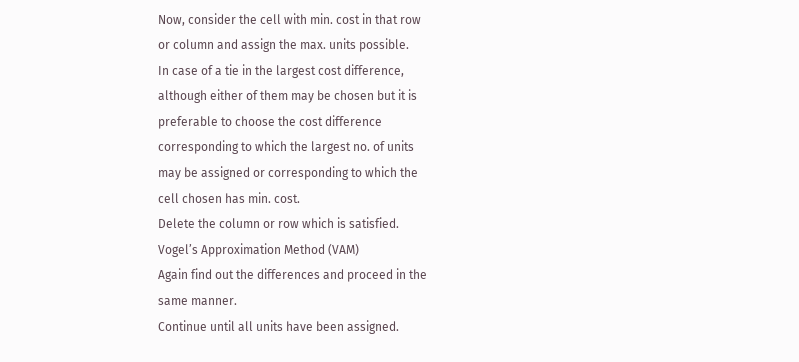Now, consider the cell with min. cost in that row
or column and assign the max. units possible.
In case of a tie in the largest cost difference,
although either of them may be chosen but it is
preferable to choose the cost difference
corresponding to which the largest no. of units
may be assigned or corresponding to which the
cell chosen has min. cost.
Delete the column or row which is satisfied.
Vogel’s Approximation Method (VAM)
Again find out the differences and proceed in the
same manner.
Continue until all units have been assigned.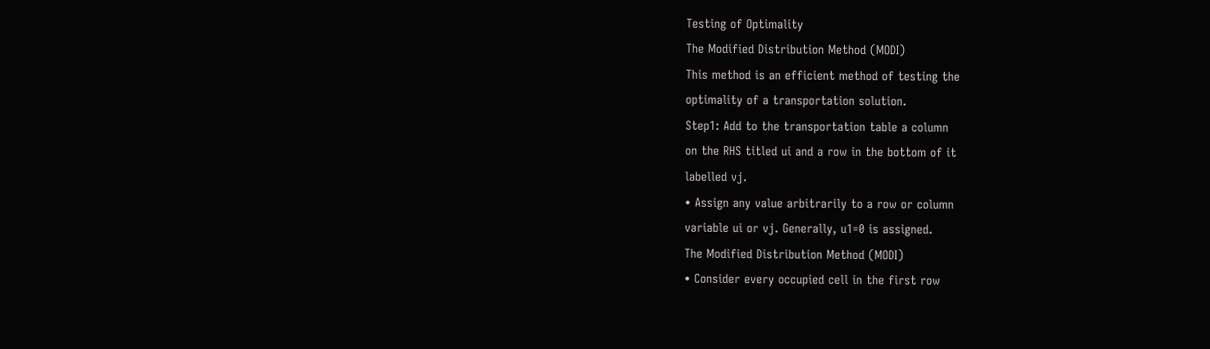Testing of Optimality
The Modified Distribution Method (MODI)
This method is an efficient method of testing the
optimality of a transportation solution.
Step1: Add to the transportation table a column
on the RHS titled ui and a row in the bottom of it
labelled vj.
• Assign any value arbitrarily to a row or column
variable ui or vj. Generally, u1=0 is assigned.
The Modified Distribution Method (MODI)
• Consider every occupied cell in the first row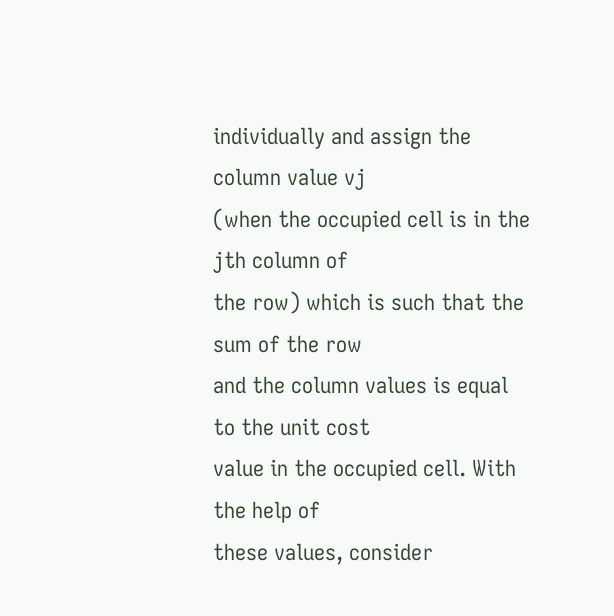individually and assign the column value vj
(when the occupied cell is in the jth column of
the row) which is such that the sum of the row
and the column values is equal to the unit cost
value in the occupied cell. With the help of
these values, consider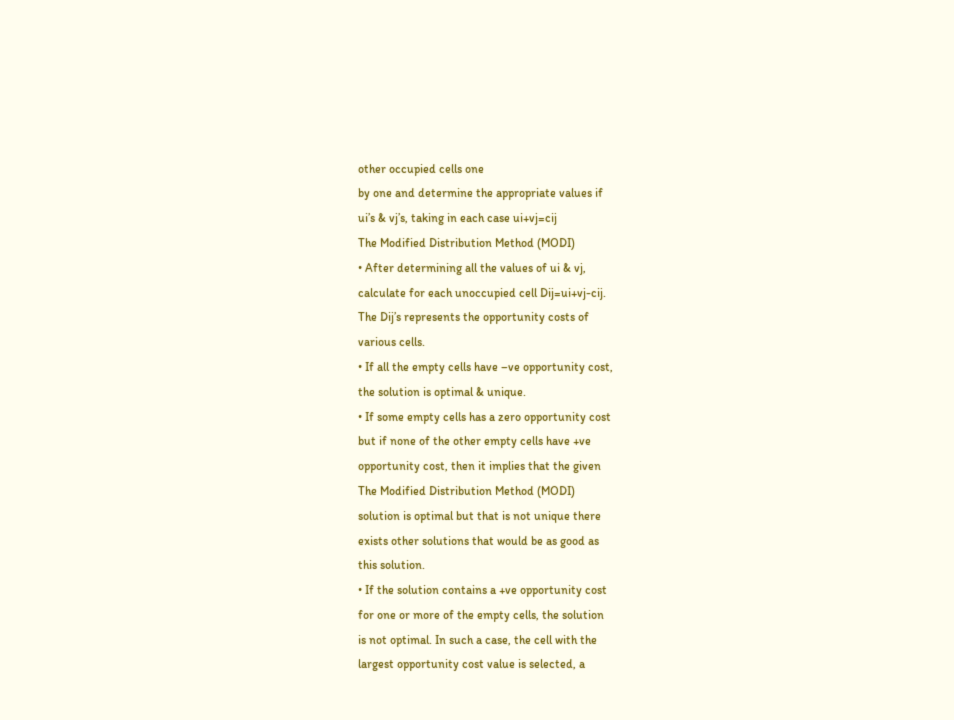other occupied cells one
by one and determine the appropriate values if
ui’s & vj’s, taking in each case ui+vj=cij
The Modified Distribution Method (MODI)
• After determining all the values of ui & vj,
calculate for each unoccupied cell Dij=ui+vj-cij.
The Dij’s represents the opportunity costs of
various cells.
• If all the empty cells have –ve opportunity cost,
the solution is optimal & unique.
• If some empty cells has a zero opportunity cost
but if none of the other empty cells have +ve
opportunity cost, then it implies that the given
The Modified Distribution Method (MODI)
solution is optimal but that is not unique there
exists other solutions that would be as good as
this solution.
• If the solution contains a +ve opportunity cost
for one or more of the empty cells, the solution
is not optimal. In such a case, the cell with the
largest opportunity cost value is selected, a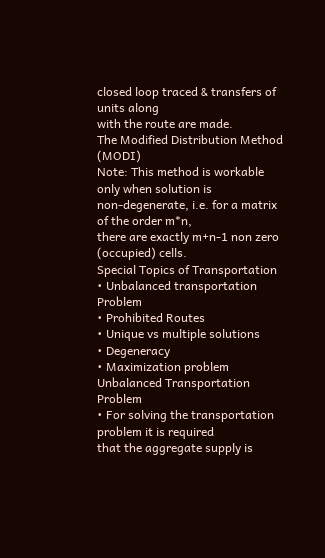closed loop traced & transfers of units along
with the route are made.
The Modified Distribution Method (MODI)
Note: This method is workable only when solution is
non-degenerate, i.e. for a matrix of the order m*n,
there are exactly m+n-1 non zero (occupied) cells.
Special Topics of Transportation
• Unbalanced transportation Problem
• Prohibited Routes
• Unique vs multiple solutions
• Degeneracy
• Maximization problem
Unbalanced Transportation Problem
• For solving the transportation problem it is required
that the aggregate supply is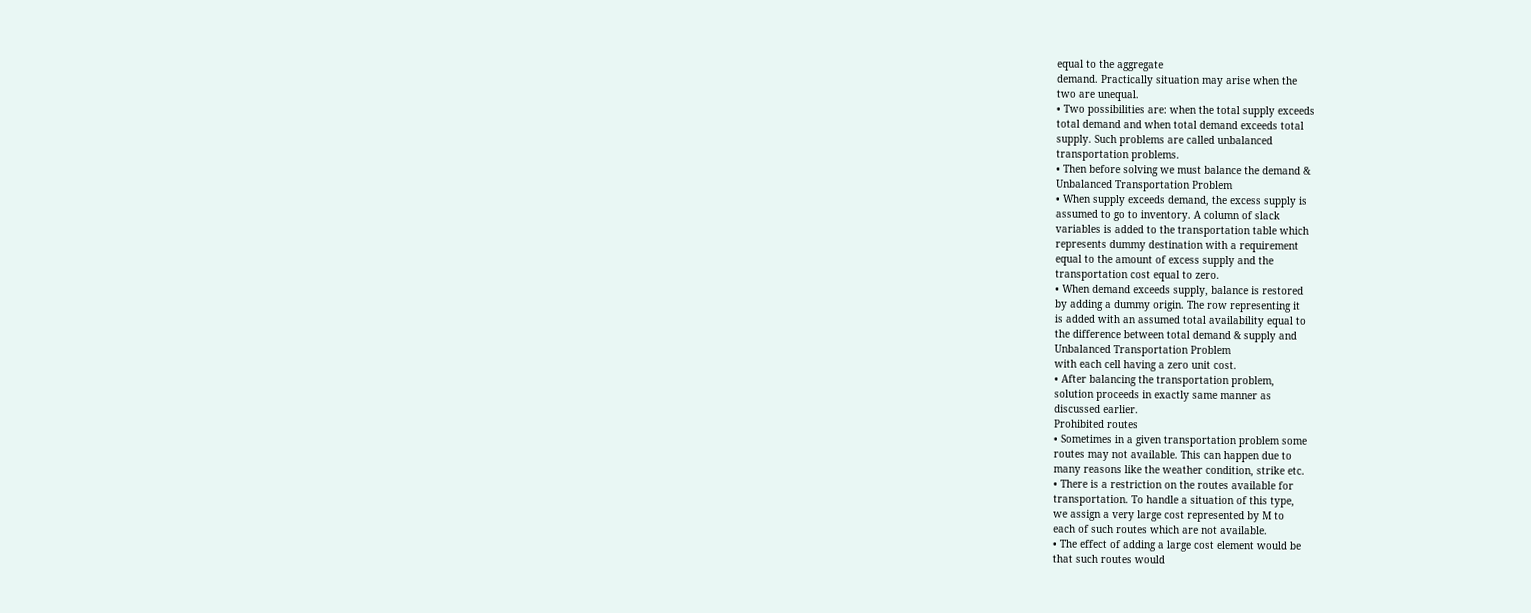equal to the aggregate
demand. Practically situation may arise when the
two are unequal.
• Two possibilities are: when the total supply exceeds
total demand and when total demand exceeds total
supply. Such problems are called unbalanced
transportation problems.
• Then before solving we must balance the demand &
Unbalanced Transportation Problem
• When supply exceeds demand, the excess supply is
assumed to go to inventory. A column of slack
variables is added to the transportation table which
represents dummy destination with a requirement
equal to the amount of excess supply and the
transportation cost equal to zero.
• When demand exceeds supply, balance is restored
by adding a dummy origin. The row representing it
is added with an assumed total availability equal to
the difference between total demand & supply and
Unbalanced Transportation Problem
with each cell having a zero unit cost.
• After balancing the transportation problem,
solution proceeds in exactly same manner as
discussed earlier.
Prohibited routes
• Sometimes in a given transportation problem some
routes may not available. This can happen due to
many reasons like the weather condition, strike etc.
• There is a restriction on the routes available for
transportation. To handle a situation of this type,
we assign a very large cost represented by M to
each of such routes which are not available.
• The effect of adding a large cost element would be
that such routes would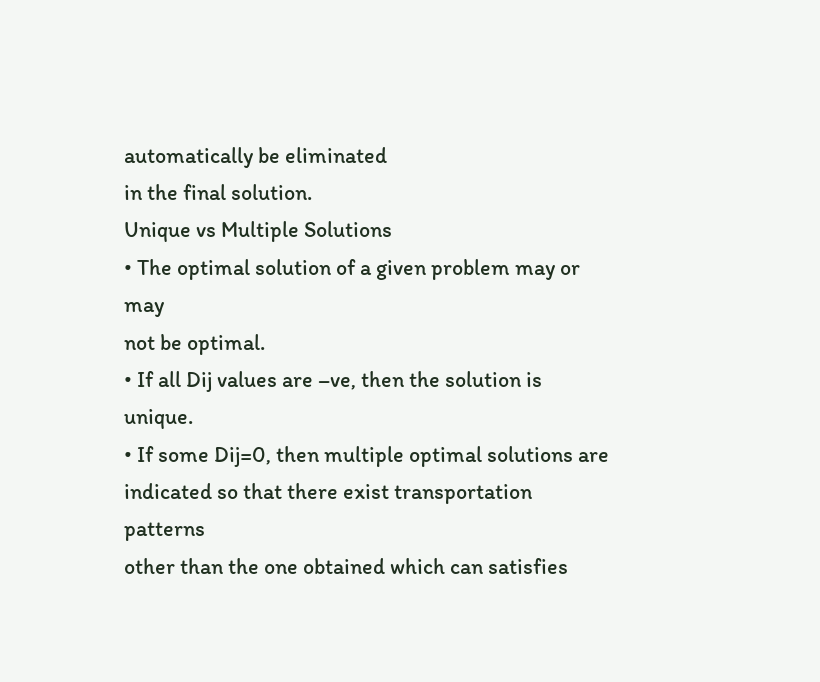automatically be eliminated
in the final solution.
Unique vs Multiple Solutions
• The optimal solution of a given problem may or may
not be optimal.
• If all Dij values are –ve, then the solution is unique.
• If some Dij=0, then multiple optimal solutions are
indicated so that there exist transportation patterns
other than the one obtained which can satisfies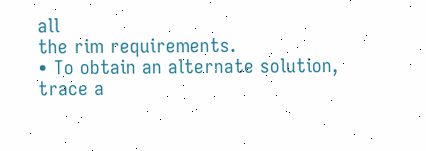all
the rim requirements.
• To obtain an alternate solution, trace a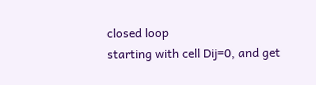closed loop
starting with cell Dij=0, and get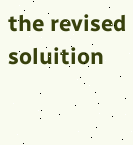the revised soluition